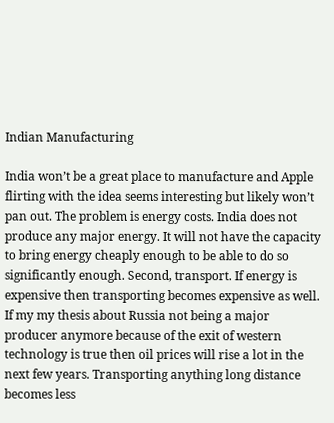Indian Manufacturing

India won’t be a great place to manufacture and Apple flirting with the idea seems interesting but likely won’t pan out. The problem is energy costs. India does not produce any major energy. It will not have the capacity to bring energy cheaply enough to be able to do so significantly enough. Second, transport. If energy is expensive then transporting becomes expensive as well. If my my thesis about Russia not being a major producer anymore because of the exit of western technology is true then oil prices will rise a lot in the next few years. Transporting anything long distance becomes less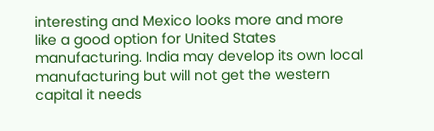interesting and Mexico looks more and more like a good option for United States manufacturing. India may develop its own local manufacturing but will not get the western capital it needs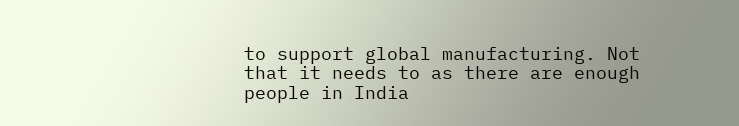to support global manufacturing. Not that it needs to as there are enough people in India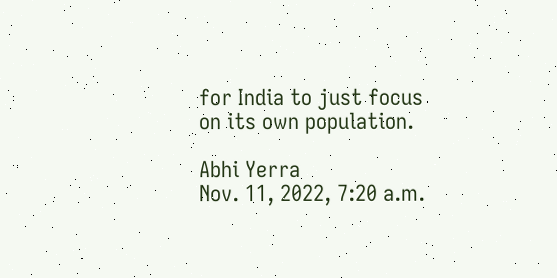for India to just focus on its own population.

Abhi Yerra
Nov. 11, 2022, 7:20 a.m.